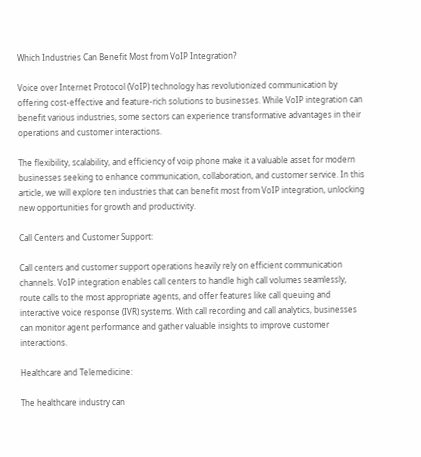Which Industries Can Benefit Most from VoIP Integration?

Voice over Internet Protocol (VoIP) technology has revolutionized communication by offering cost-effective and feature-rich solutions to businesses. While VoIP integration can benefit various industries, some sectors can experience transformative advantages in their operations and customer interactions.

The flexibility, scalability, and efficiency of voip phone make it a valuable asset for modern businesses seeking to enhance communication, collaboration, and customer service. In this article, we will explore ten industries that can benefit most from VoIP integration, unlocking new opportunities for growth and productivity.

Call Centers and Customer Support:

Call centers and customer support operations heavily rely on efficient communication channels. VoIP integration enables call centers to handle high call volumes seamlessly, route calls to the most appropriate agents, and offer features like call queuing and interactive voice response (IVR) systems. With call recording and call analytics, businesses can monitor agent performance and gather valuable insights to improve customer interactions.

Healthcare and Telemedicine:

The healthcare industry can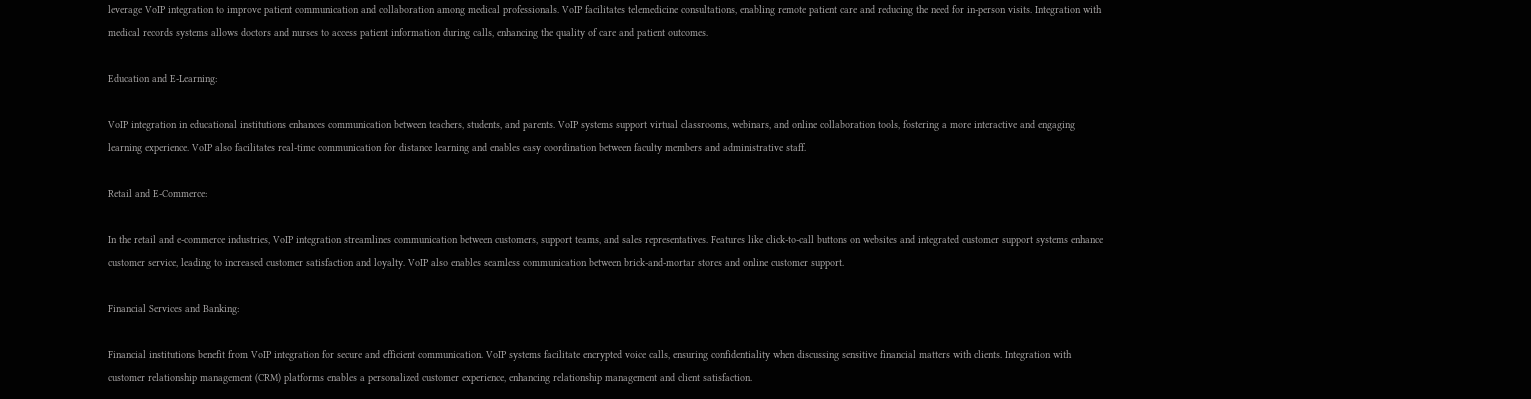leverage VoIP integration to improve patient communication and collaboration among medical professionals. VoIP facilitates telemedicine consultations, enabling remote patient care and reducing the need for in-person visits. Integration with medical records systems allows doctors and nurses to access patient information during calls, enhancing the quality of care and patient outcomes.

Education and E-Learning:

VoIP integration in educational institutions enhances communication between teachers, students, and parents. VoIP systems support virtual classrooms, webinars, and online collaboration tools, fostering a more interactive and engaging learning experience. VoIP also facilitates real-time communication for distance learning and enables easy coordination between faculty members and administrative staff.

Retail and E-Commerce:

In the retail and e-commerce industries, VoIP integration streamlines communication between customers, support teams, and sales representatives. Features like click-to-call buttons on websites and integrated customer support systems enhance customer service, leading to increased customer satisfaction and loyalty. VoIP also enables seamless communication between brick-and-mortar stores and online customer support.

Financial Services and Banking:

Financial institutions benefit from VoIP integration for secure and efficient communication. VoIP systems facilitate encrypted voice calls, ensuring confidentiality when discussing sensitive financial matters with clients. Integration with customer relationship management (CRM) platforms enables a personalized customer experience, enhancing relationship management and client satisfaction.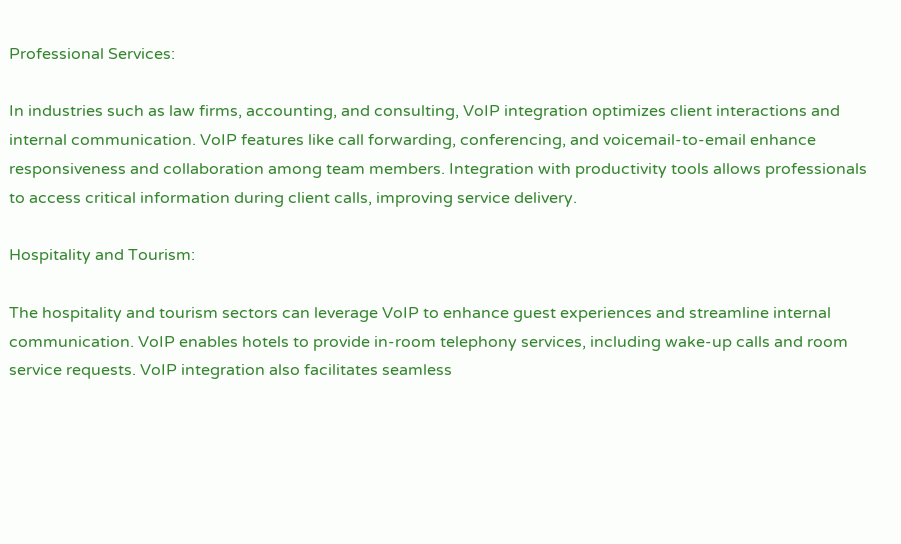Professional Services:

In industries such as law firms, accounting, and consulting, VoIP integration optimizes client interactions and internal communication. VoIP features like call forwarding, conferencing, and voicemail-to-email enhance responsiveness and collaboration among team members. Integration with productivity tools allows professionals to access critical information during client calls, improving service delivery.

Hospitality and Tourism:

The hospitality and tourism sectors can leverage VoIP to enhance guest experiences and streamline internal communication. VoIP enables hotels to provide in-room telephony services, including wake-up calls and room service requests. VoIP integration also facilitates seamless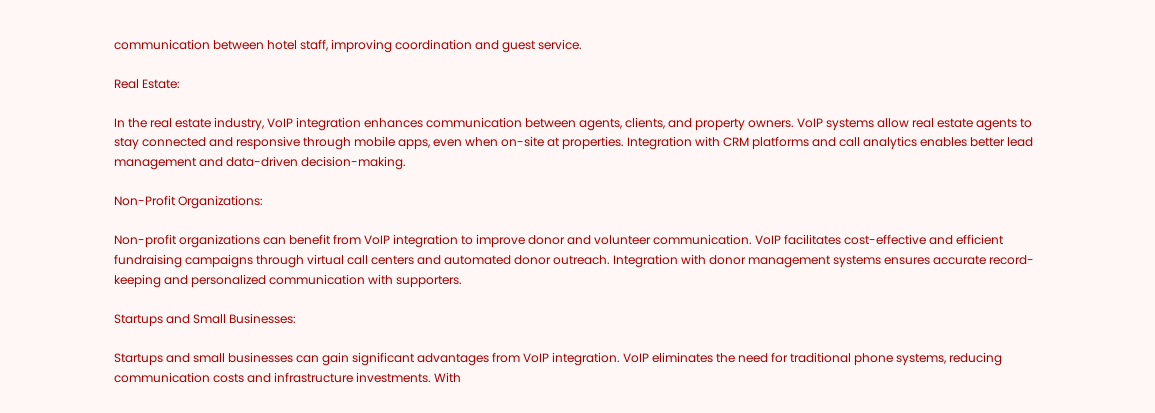communication between hotel staff, improving coordination and guest service.

Real Estate:

In the real estate industry, VoIP integration enhances communication between agents, clients, and property owners. VoIP systems allow real estate agents to stay connected and responsive through mobile apps, even when on-site at properties. Integration with CRM platforms and call analytics enables better lead management and data-driven decision-making.

Non-Profit Organizations:

Non-profit organizations can benefit from VoIP integration to improve donor and volunteer communication. VoIP facilitates cost-effective and efficient fundraising campaigns through virtual call centers and automated donor outreach. Integration with donor management systems ensures accurate record-keeping and personalized communication with supporters.

Startups and Small Businesses:

Startups and small businesses can gain significant advantages from VoIP integration. VoIP eliminates the need for traditional phone systems, reducing communication costs and infrastructure investments. With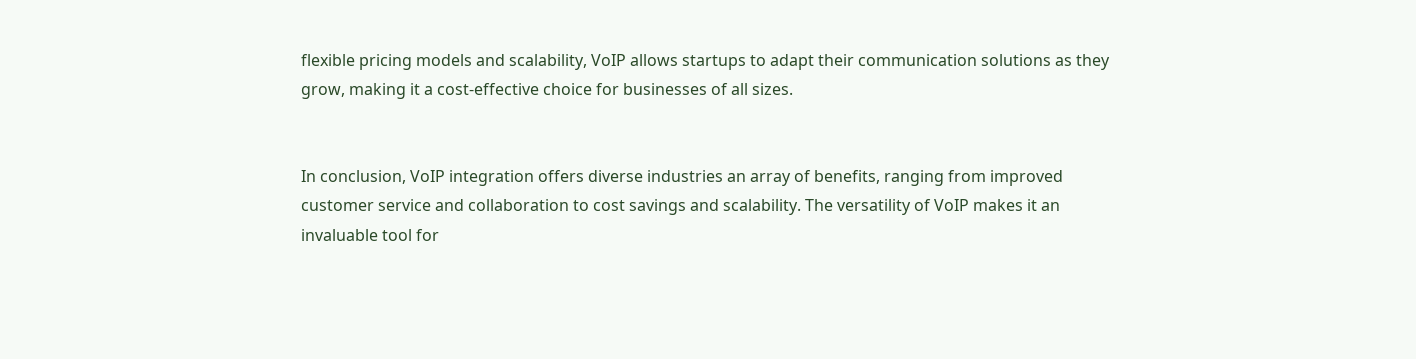flexible pricing models and scalability, VoIP allows startups to adapt their communication solutions as they grow, making it a cost-effective choice for businesses of all sizes.


In conclusion, VoIP integration offers diverse industries an array of benefits, ranging from improved customer service and collaboration to cost savings and scalability. The versatility of VoIP makes it an invaluable tool for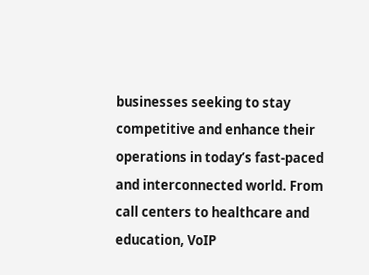businesses seeking to stay competitive and enhance their operations in today’s fast-paced and interconnected world. From call centers to healthcare and education, VoIP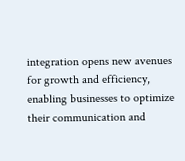integration opens new avenues for growth and efficiency, enabling businesses to optimize their communication and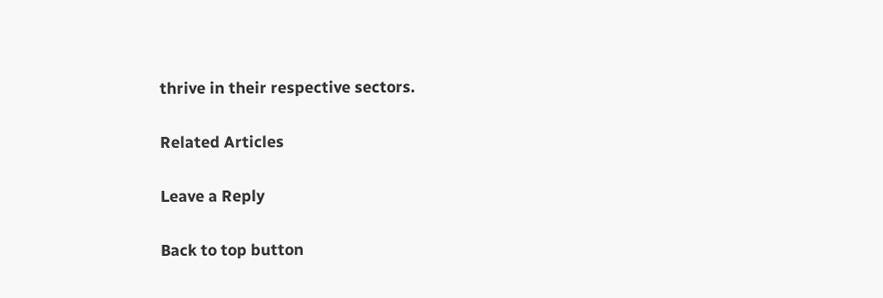thrive in their respective sectors.

Related Articles

Leave a Reply

Back to top button